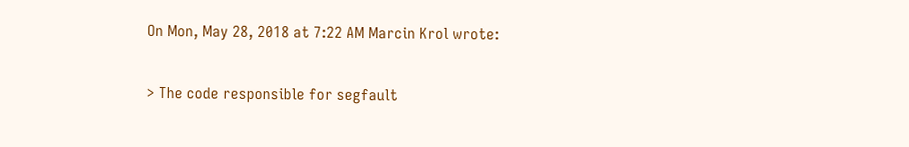On Mon, May 28, 2018 at 7:22 AM Marcin Krol wrote:

> The code responsible for segfault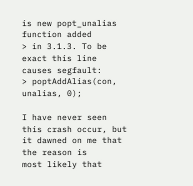is new popt_unalias function added
> in 3.1.3. To be exact this line causes segfault:
> poptAddAlias(con, unalias, 0);

I have never seen this crash occur, but it dawned on me that the reason is
most likely that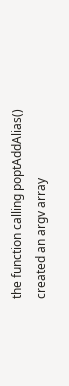the function calling poptAddAlias() created an argv array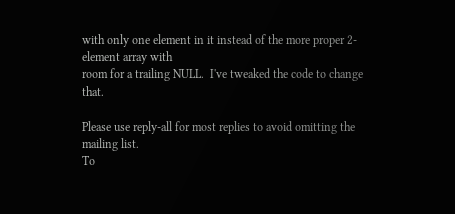with only one element in it instead of the more proper 2-element array with
room for a trailing NULL.  I've tweaked the code to change that.

Please use reply-all for most replies to avoid omitting the mailing list.
To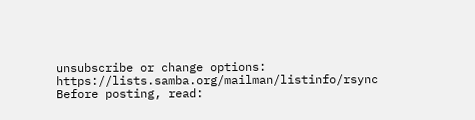unsubscribe or change options: https://lists.samba.org/mailman/listinfo/rsync
Before posting, read: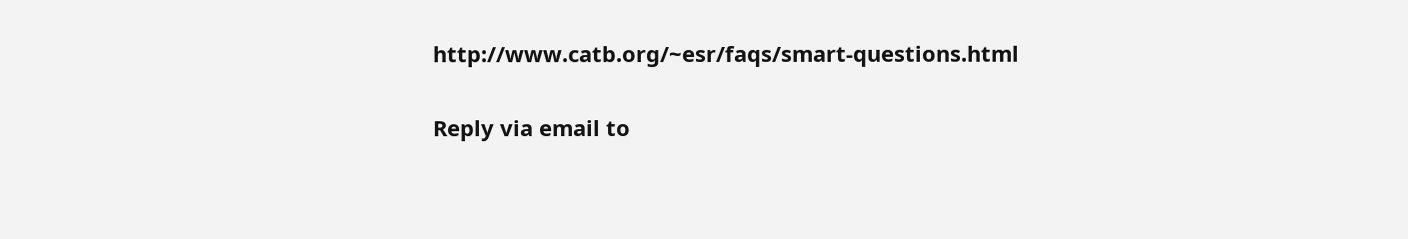http://www.catb.org/~esr/faqs/smart-questions.html

Reply via email to